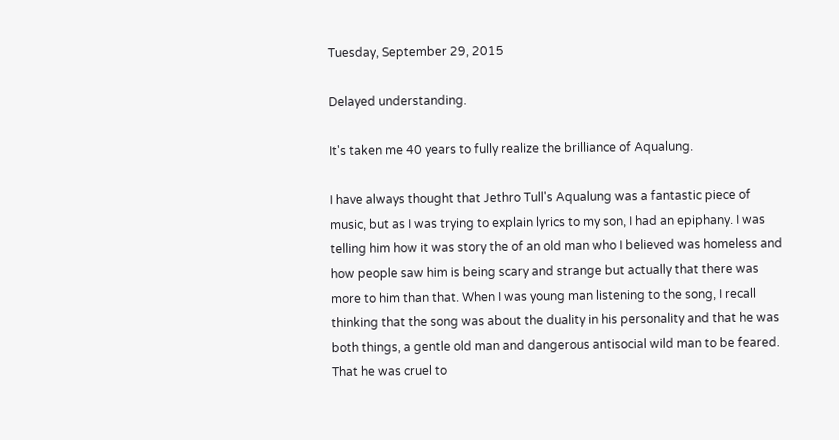Tuesday, September 29, 2015

Delayed understanding.

It's taken me 40 years to fully realize the brilliance of Aqualung.

I have always thought that Jethro Tull's Aqualung was a fantastic piece of music, but as I was trying to explain lyrics to my son, I had an epiphany. I was telling him how it was story the of an old man who I believed was homeless and how people saw him is being scary and strange but actually that there was more to him than that. When I was young man listening to the song, I recall thinking that the song was about the duality in his personality and that he was both things, a gentle old man and dangerous antisocial wild man to be feared. That he was cruel to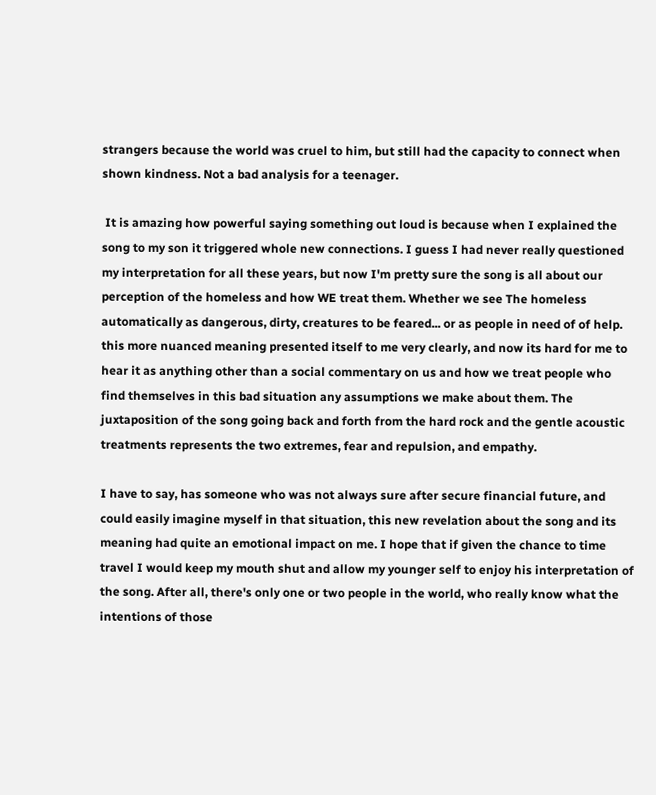strangers because the world was cruel to him, but still had the capacity to connect when shown kindness. Not a bad analysis for a teenager.

 It is amazing how powerful saying something out loud is because when I explained the song to my son it triggered whole new connections. I guess I had never really questioned my interpretation for all these years, but now I'm pretty sure the song is all about our perception of the homeless and how WE treat them. Whether we see The homeless automatically as dangerous, dirty, creatures to be feared... or as people in need of of help. this more nuanced meaning presented itself to me very clearly, and now its hard for me to hear it as anything other than a social commentary on us and how we treat people who find themselves in this bad situation any assumptions we make about them. The juxtaposition of the song going back and forth from the hard rock and the gentle acoustic treatments represents the two extremes, fear and repulsion, and empathy.

I have to say, has someone who was not always sure after secure financial future, and could easily imagine myself in that situation, this new revelation about the song and its meaning had quite an emotional impact on me. I hope that if given the chance to time travel I would keep my mouth shut and allow my younger self to enjoy his interpretation of the song. After all, there's only one or two people in the world, who really know what the intentions of those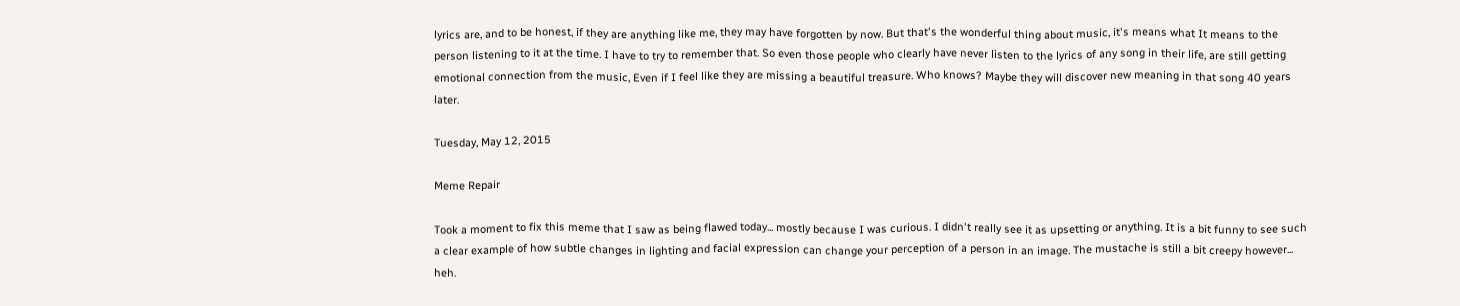lyrics are, and to be honest, if they are anything like me, they may have forgotten by now. But that's the wonderful thing about music, it's means what It means to the person listening to it at the time. I have to try to remember that. So even those people who clearly have never listen to the lyrics of any song in their life, are still getting emotional connection from the music, Even if I feel like they are missing a beautiful treasure. Who knows? Maybe they will discover new meaning in that song 40 years later.

Tuesday, May 12, 2015

Meme Repair

Took a moment to fix this meme that I saw as being flawed today... mostly because I was curious. I didn't really see it as upsetting or anything. It is a bit funny to see such a clear example of how subtle changes in lighting and facial expression can change your perception of a person in an image. The mustache is still a bit creepy however... heh.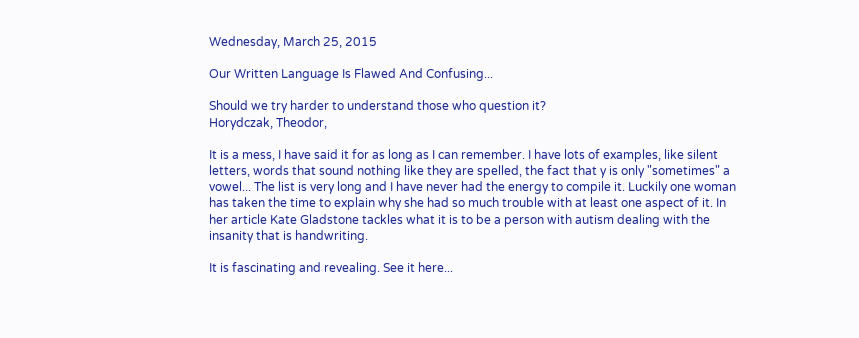Wednesday, March 25, 2015

Our Written Language Is Flawed And Confusing...

Should we try harder to understand those who question it?
Horydczak, Theodor,

It is a mess, I have said it for as long as I can remember. I have lots of examples, like silent letters, words that sound nothing like they are spelled, the fact that y is only "sometimes" a vowel... The list is very long and I have never had the energy to compile it. Luckily one woman has taken the time to explain why she had so much trouble with at least one aspect of it. In her article Kate Gladstone tackles what it is to be a person with autism dealing with the insanity that is handwriting.

It is fascinating and revealing. See it here...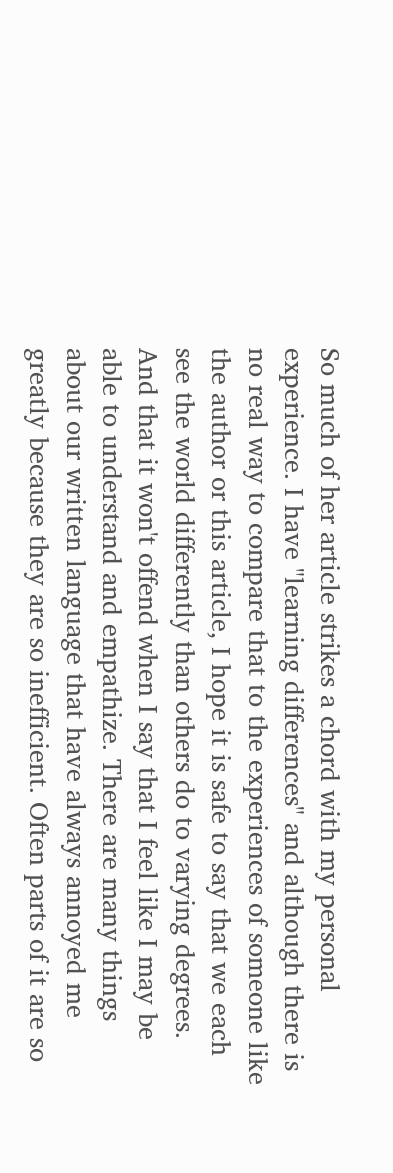So much of her article strikes a chord with my personal experience. I have "learning differences" and although there is no real way to compare that to the experiences of someone like the author or this article, I hope it is safe to say that we each see the world differently than others do to varying degrees. And that it won't offend when I say that I feel like I may be able to understand and empathize. There are many things about our written language that have always annoyed me greatly because they are so inefficient. Often parts of it are so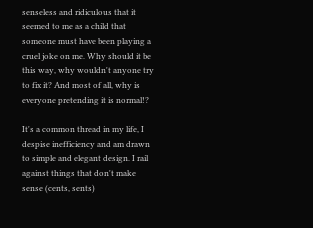senseless and ridiculous that it seemed to me as a child that someone must have been playing a cruel joke on me. Why should it be this way, why wouldn't anyone try to fix it? And most of all, why is everyone pretending it is normal!?

It's a common thread in my life, I despise inefficiency and am drawn to simple and elegant design. I rail against things that don't make sense (cents, sents)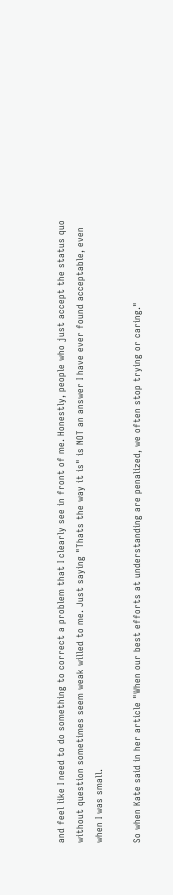and feel like I need to do something to correct a problem that I clearly see in front of me. Honestly, people who just accept the status quo without question sometimes seem weak willed to me. Just saying "Thats the way it is" is NOT an answer I have ever found acceptable, even when I was small.

So when Kate said in her article "When our best efforts at understanding are penalized, we often stop trying or caring."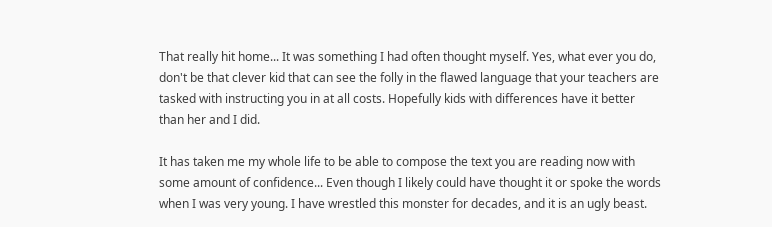That really hit home... It was something I had often thought myself. Yes, what ever you do, don't be that clever kid that can see the folly in the flawed language that your teachers are tasked with instructing you in at all costs. Hopefully kids with differences have it better than her and I did.

It has taken me my whole life to be able to compose the text you are reading now with some amount of confidence... Even though I likely could have thought it or spoke the words when I was very young. I have wrestled this monster for decades, and it is an ugly beast.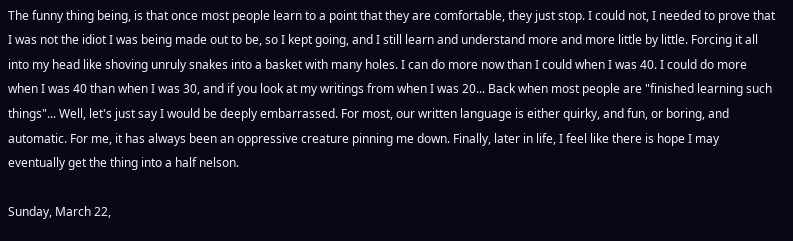The funny thing being, is that once most people learn to a point that they are comfortable, they just stop. I could not, I needed to prove that I was not the idiot I was being made out to be, so I kept going, and I still learn and understand more and more little by little. Forcing it all into my head like shoving unruly snakes into a basket with many holes. I can do more now than I could when I was 40. I could do more when I was 40 than when I was 30, and if you look at my writings from when I was 20... Back when most people are "finished learning such things"... Well, let's just say I would be deeply embarrassed. For most, our written language is either quirky, and fun, or boring, and automatic. For me, it has always been an oppressive creature pinning me down. Finally, later in life, I feel like there is hope I may eventually get the thing into a half nelson.

Sunday, March 22,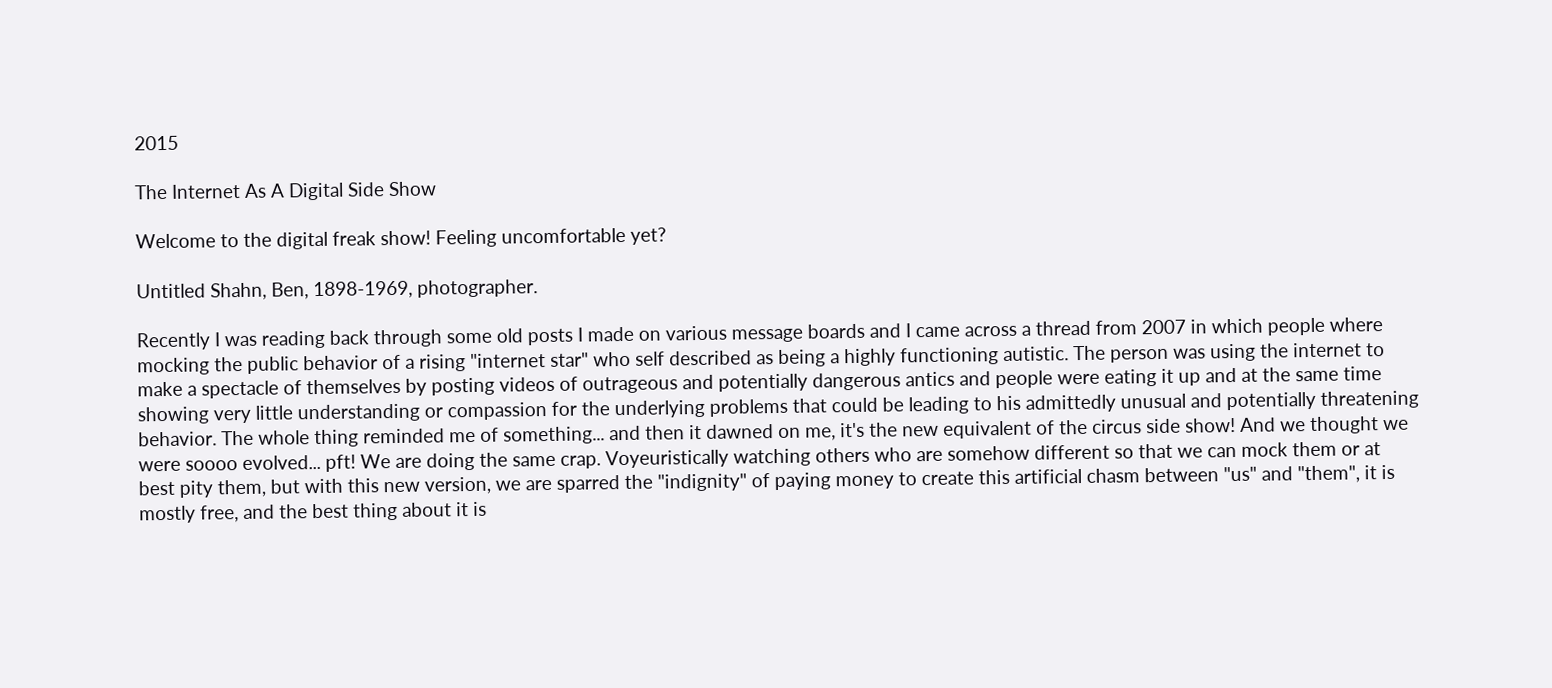2015

The Internet As A Digital Side Show

Welcome to the digital freak show! Feeling uncomfortable yet?

Untitled Shahn, Ben, 1898-1969, photographer.

Recently I was reading back through some old posts I made on various message boards and I came across a thread from 2007 in which people where mocking the public behavior of a rising "internet star" who self described as being a highly functioning autistic. The person was using the internet to make a spectacle of themselves by posting videos of outrageous and potentially dangerous antics and people were eating it up and at the same time showing very little understanding or compassion for the underlying problems that could be leading to his admittedly unusual and potentially threatening behavior. The whole thing reminded me of something... and then it dawned on me, it's the new equivalent of the circus side show! And we thought we were soooo evolved... pft! We are doing the same crap. Voyeuristically watching others who are somehow different so that we can mock them or at best pity them, but with this new version, we are sparred the "indignity" of paying money to create this artificial chasm between "us" and "them", it is mostly free, and the best thing about it is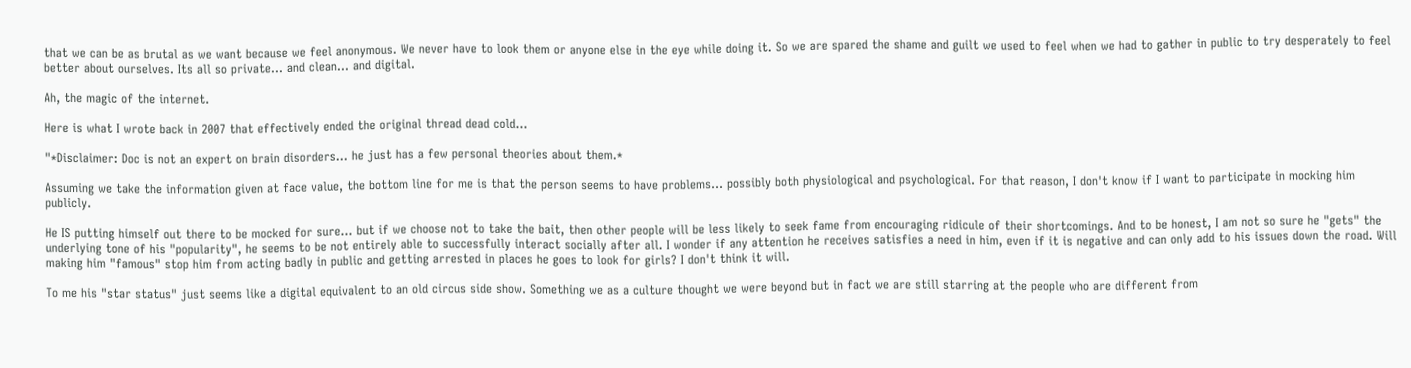that we can be as brutal as we want because we feel anonymous. We never have to look them or anyone else in the eye while doing it. So we are spared the shame and guilt we used to feel when we had to gather in public to try desperately to feel better about ourselves. Its all so private... and clean... and digital.

Ah, the magic of the internet.

Here is what I wrote back in 2007 that effectively ended the original thread dead cold...

"*Disclaimer: Doc is not an expert on brain disorders... he just has a few personal theories about them.*

Assuming we take the information given at face value, the bottom line for me is that the person seems to have problems... possibly both physiological and psychological. For that reason, I don't know if I want to participate in mocking him publicly.

He IS putting himself out there to be mocked for sure... but if we choose not to take the bait, then other people will be less likely to seek fame from encouraging ridicule of their shortcomings. And to be honest, I am not so sure he "gets" the underlying tone of his "popularity", he seems to be not entirely able to successfully interact socially after all. I wonder if any attention he receives satisfies a need in him, even if it is negative and can only add to his issues down the road. Will making him "famous" stop him from acting badly in public and getting arrested in places he goes to look for girls? I don't think it will.

To me his "star status" just seems like a digital equivalent to an old circus side show. Something we as a culture thought we were beyond but in fact we are still starring at the people who are different from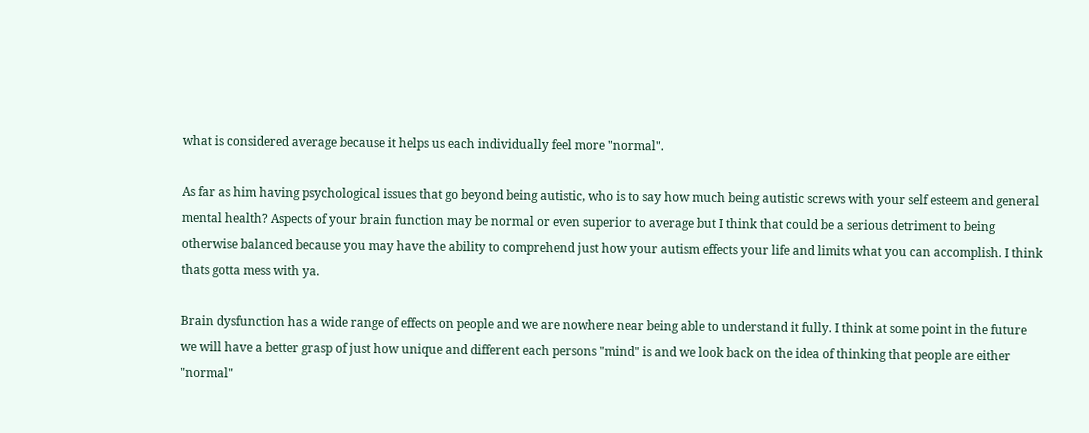what is considered average because it helps us each individually feel more "normal".

As far as him having psychological issues that go beyond being autistic, who is to say how much being autistic screws with your self esteem and general mental health? Aspects of your brain function may be normal or even superior to average but I think that could be a serious detriment to being otherwise balanced because you may have the ability to comprehend just how your autism effects your life and limits what you can accomplish. I think thats gotta mess with ya.

Brain dysfunction has a wide range of effects on people and we are nowhere near being able to understand it fully. I think at some point in the future we will have a better grasp of just how unique and different each persons "mind" is and we look back on the idea of thinking that people are either "normal"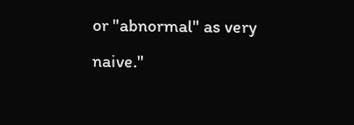or "abnormal" as very naive."